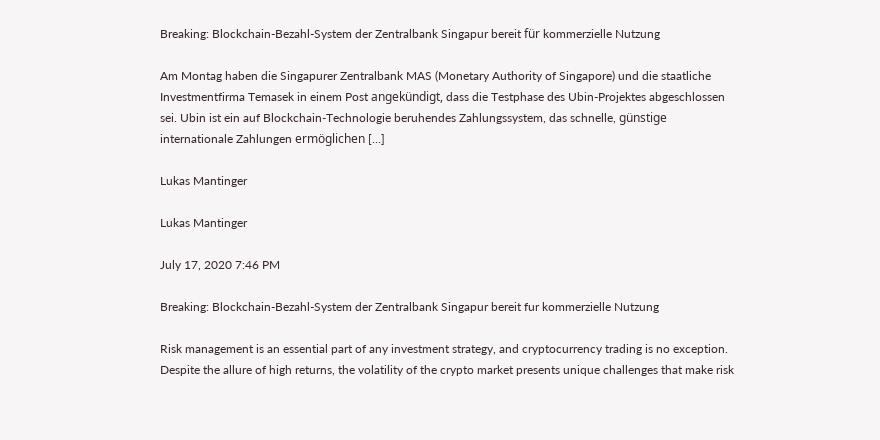Breaking: Blockchain-Bezahl-System der Zentralbank Singapur bereit für kommerzielle Nutzung

Am Montag haben die Singapurer Zentralbank MAS (Monetary Authority of Singapore) und die staatliche Investmentfirma Temasek in einem Post angekündigt, dass die Testphase des Ubin-Projektes abgeschlossen sei. Ubin ist ein auf Blockchain-Technologie beruhendes Zahlungssystem, das schnelle, günstige internationale Zahlungen ermöglichen […]

Lukas Mantinger

Lukas Mantinger

July 17, 2020 7:46 PM

Breaking: Blockchain-Bezahl-System der Zentralbank Singapur bereit fur kommerzielle Nutzung

Risk management is an essential part of any investment strategy, and cryptocurrency trading is no exception. Despite the allure of high returns, the volatility of the crypto market presents unique challenges that make risk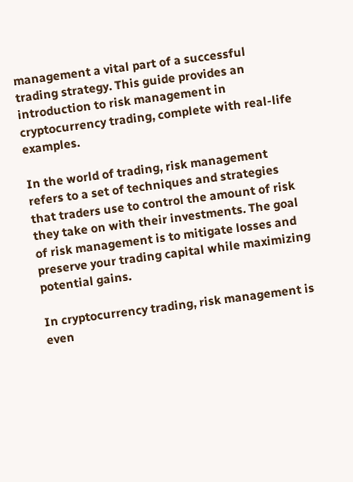management a vital part of a successful trading strategy. This guide provides an introduction to risk management in cryptocurrency trading, complete with real-life examples.

In the world of trading, risk management refers to a set of techniques and strategies that traders use to control the amount of risk they take on with their investments. The goal of risk management is to mitigate losses and preserve your trading capital while maximizing potential gains.

In cryptocurrency trading, risk management is even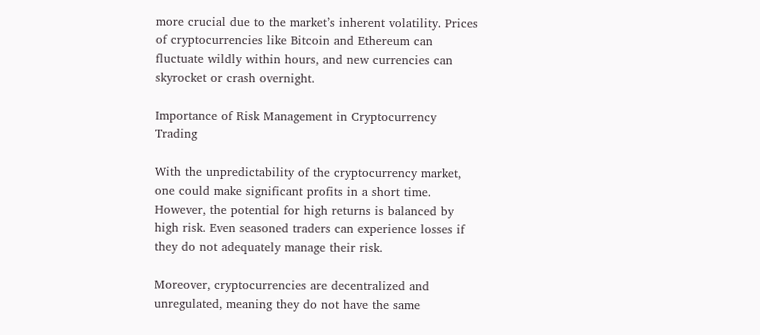more crucial due to the market’s inherent volatility. Prices of cryptocurrencies like Bitcoin and Ethereum can fluctuate wildly within hours, and new currencies can skyrocket or crash overnight.

Importance of Risk Management in Cryptocurrency Trading

With the unpredictability of the cryptocurrency market, one could make significant profits in a short time. However, the potential for high returns is balanced by high risk. Even seasoned traders can experience losses if they do not adequately manage their risk.

Moreover, cryptocurrencies are decentralized and unregulated, meaning they do not have the same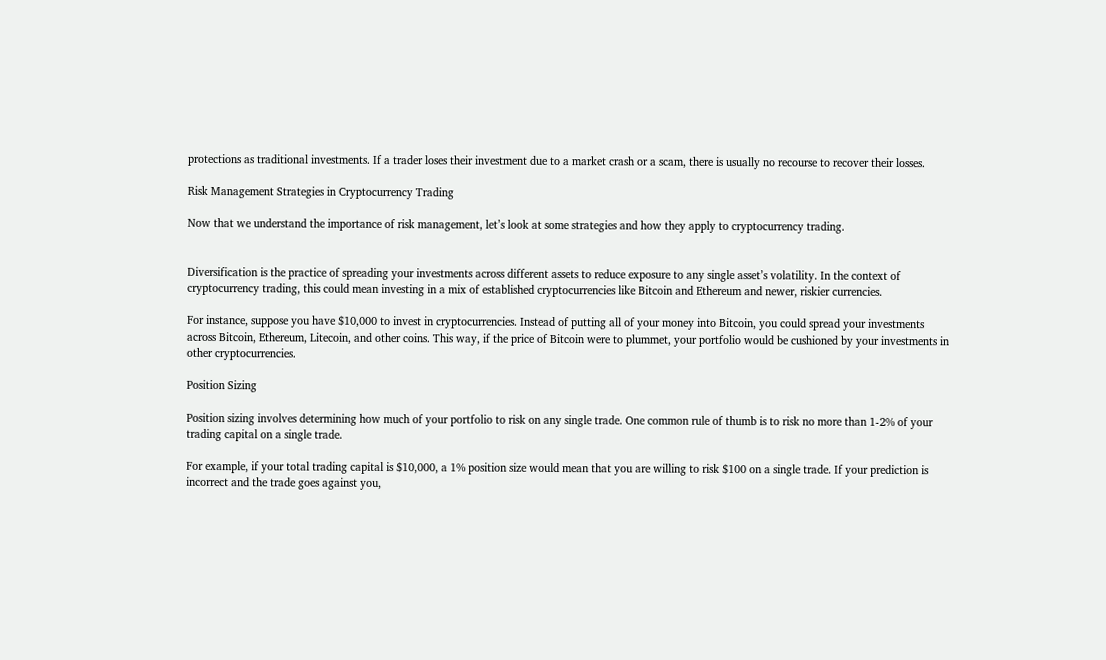protections as traditional investments. If a trader loses their investment due to a market crash or a scam, there is usually no recourse to recover their losses.

Risk Management Strategies in Cryptocurrency Trading

Now that we understand the importance of risk management, let’s look at some strategies and how they apply to cryptocurrency trading.


Diversification is the practice of spreading your investments across different assets to reduce exposure to any single asset’s volatility. In the context of cryptocurrency trading, this could mean investing in a mix of established cryptocurrencies like Bitcoin and Ethereum and newer, riskier currencies.

For instance, suppose you have $10,000 to invest in cryptocurrencies. Instead of putting all of your money into Bitcoin, you could spread your investments across Bitcoin, Ethereum, Litecoin, and other coins. This way, if the price of Bitcoin were to plummet, your portfolio would be cushioned by your investments in other cryptocurrencies.

Position Sizing

Position sizing involves determining how much of your portfolio to risk on any single trade. One common rule of thumb is to risk no more than 1-2% of your trading capital on a single trade.

For example, if your total trading capital is $10,000, a 1% position size would mean that you are willing to risk $100 on a single trade. If your prediction is incorrect and the trade goes against you,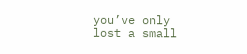you’ve only lost a small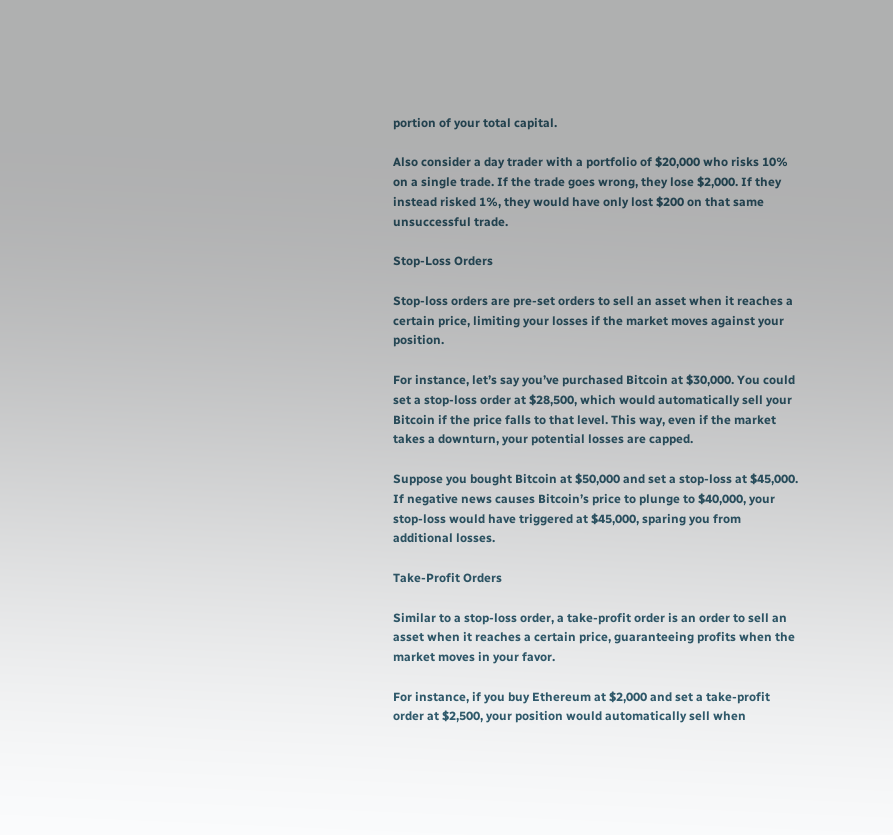portion of your total capital.

Also consider a day trader with a portfolio of $20,000 who risks 10% on a single trade. If the trade goes wrong, they lose $2,000. If they instead risked 1%, they would have only lost $200 on that same unsuccessful trade.

Stop-Loss Orders

Stop-loss orders are pre-set orders to sell an asset when it reaches a certain price, limiting your losses if the market moves against your position.

For instance, let’s say you’ve purchased Bitcoin at $30,000. You could set a stop-loss order at $28,500, which would automatically sell your Bitcoin if the price falls to that level. This way, even if the market takes a downturn, your potential losses are capped.

Suppose you bought Bitcoin at $50,000 and set a stop-loss at $45,000. If negative news causes Bitcoin’s price to plunge to $40,000, your stop-loss would have triggered at $45,000, sparing you from additional losses.

Take-Profit Orders

Similar to a stop-loss order, a take-profit order is an order to sell an asset when it reaches a certain price, guaranteeing profits when the market moves in your favor.

For instance, if you buy Ethereum at $2,000 and set a take-profit order at $2,500, your position would automatically sell when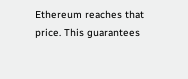Ethereum reaches that price. This guarantees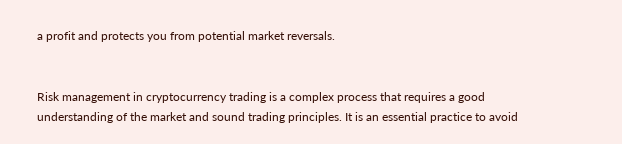a profit and protects you from potential market reversals.


Risk management in cryptocurrency trading is a complex process that requires a good understanding of the market and sound trading principles. It is an essential practice to avoid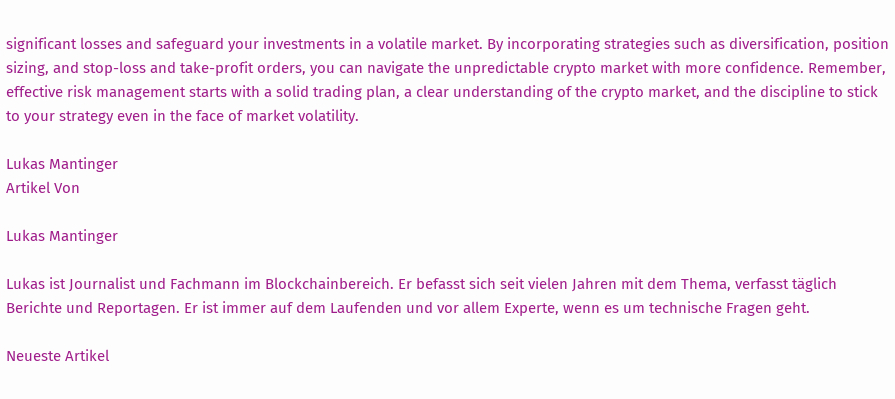significant losses and safeguard your investments in a volatile market. By incorporating strategies such as diversification, position sizing, and stop-loss and take-profit orders, you can navigate the unpredictable crypto market with more confidence. Remember, effective risk management starts with a solid trading plan, a clear understanding of the crypto market, and the discipline to stick to your strategy even in the face of market volatility.

Lukas Mantinger
Artikel Von

Lukas Mantinger

Lukas ist Journalist und Fachmann im Blockchainbereich. Er befasst sich seit vielen Jahren mit dem Thema, verfasst täglich Berichte und Reportagen. Er ist immer auf dem Laufenden und vor allem Experte, wenn es um technische Fragen geht.

Neueste Artikel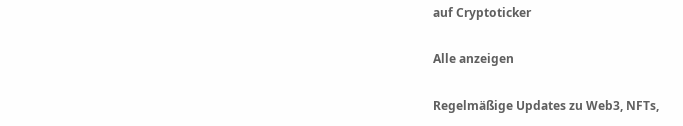auf Cryptoticker

Alle anzeigen

Regelmäßige Updates zu Web3, NFTs,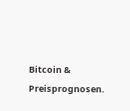Bitcoin & Preisprognosen.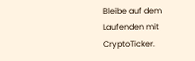Bleibe auf dem Laufenden mit CryptoTicker.